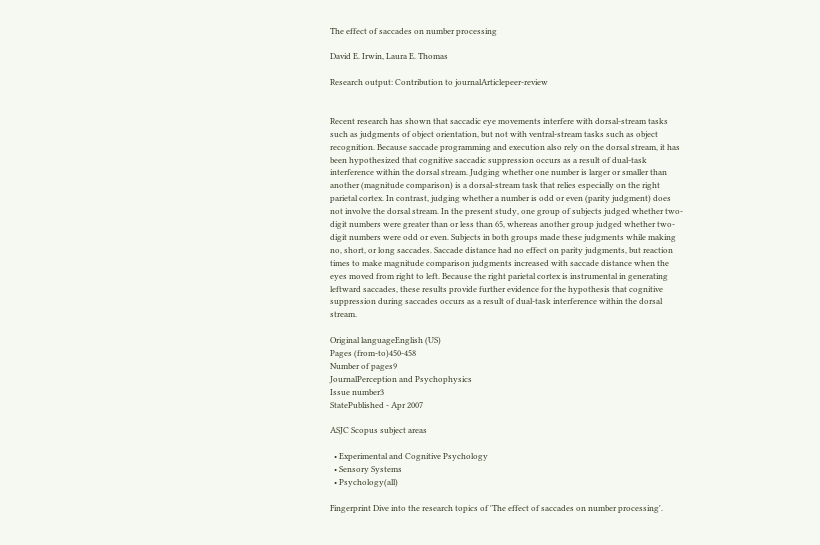The effect of saccades on number processing

David E. Irwin, Laura E. Thomas

Research output: Contribution to journalArticlepeer-review


Recent research has shown that saccadic eye movements interfere with dorsal-stream tasks such as judgments of object orientation, but not with ventral-stream tasks such as object recognition. Because saccade programming and execution also rely on the dorsal stream, it has been hypothesized that cognitive saccadic suppression occurs as a result of dual-task interference within the dorsal stream. Judging whether one number is larger or smaller than another (magnitude comparison) is a dorsal-stream task that relies especially on the right parietal cortex. In contrast, judging whether a number is odd or even (parity judgment) does not involve the dorsal stream. In the present study, one group of subjects judged whether two-digit numbers were greater than or less than 65, whereas another group judged whether two-digit numbers were odd or even. Subjects in both groups made these judgments while making no, short, or long saccades. Saccade distance had no effect on parity judgments, but reaction times to make magnitude comparison judgments increased with saccade distance when the eyes moved from right to left. Because the right parietal cortex is instrumental in generating leftward saccades, these results provide further evidence for the hypothesis that cognitive suppression during saccades occurs as a result of dual-task interference within the dorsal stream.

Original languageEnglish (US)
Pages (from-to)450-458
Number of pages9
JournalPerception and Psychophysics
Issue number3
StatePublished - Apr 2007

ASJC Scopus subject areas

  • Experimental and Cognitive Psychology
  • Sensory Systems
  • Psychology(all)

Fingerprint Dive into the research topics of 'The effect of saccades on number processing'.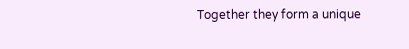Together they form a unique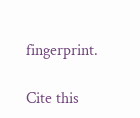fingerprint.

Cite this